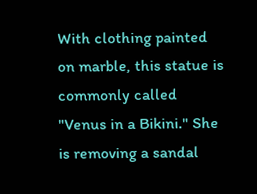With clothing painted on marble, this statue is commonly called "Venus in a Bikini." She is removing a sandal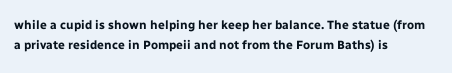while a cupid is shown helping her keep her balance. The statue (from a private residence in Pompeii and not from the Forum Baths) is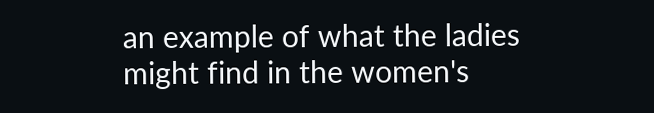an example of what the ladies might find in the women's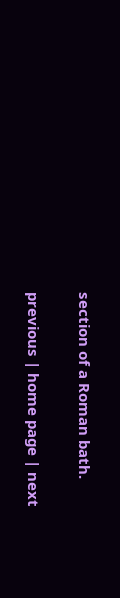section of a Roman bath.

previous | home page | next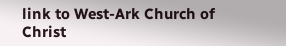link to West-Ark Church of Christ